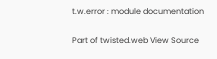t.w.error : module documentation

Part of twisted.web View Source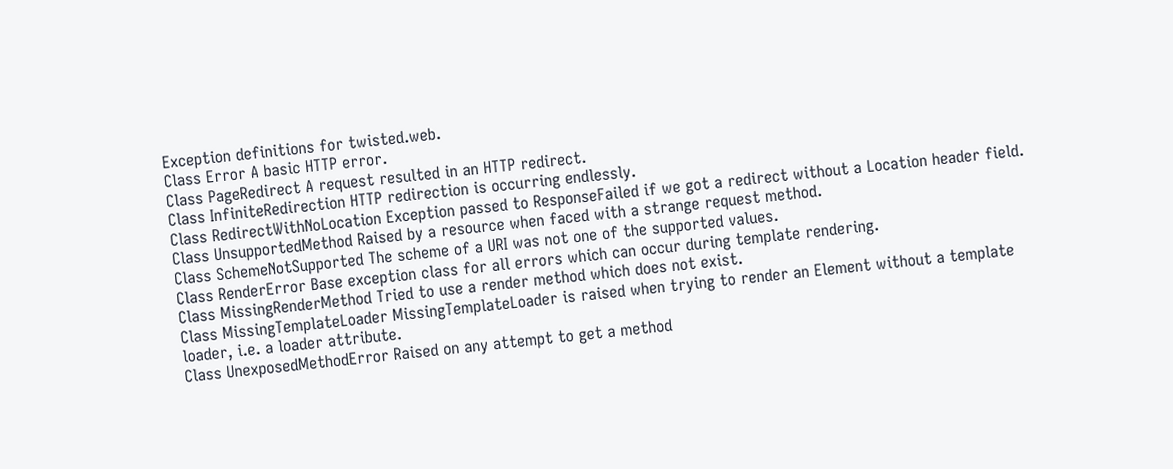Exception definitions for twisted.web.
Class Error A basic HTTP error.
Class PageRedirect A request resulted in an HTTP redirect.
Class InfiniteRedirection HTTP redirection is occurring endlessly.
Class RedirectWithNoLocation Exception passed to ResponseFailed if we got a redirect without a Location header field.
Class UnsupportedMethod Raised by a resource when faced with a strange request method.
Class SchemeNotSupported The scheme of a URI was not one of the supported values.
Class RenderError Base exception class for all errors which can occur during template rendering.
Class MissingRenderMethod Tried to use a render method which does not exist.
Class MissingTemplateLoader MissingTemplateLoader is raised when trying to render an Element without a template loader, i.e. a loader attribute.
Class UnexposedMethodError Raised on any attempt to get a method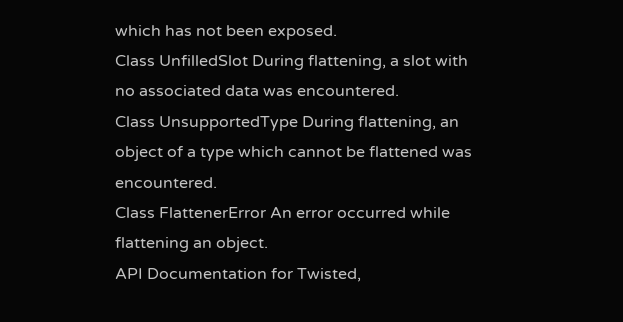which has not been exposed.
Class UnfilledSlot During flattening, a slot with no associated data was encountered.
Class UnsupportedType During flattening, an object of a type which cannot be flattened was encountered.
Class FlattenerError An error occurred while flattening an object.
API Documentation for Twisted,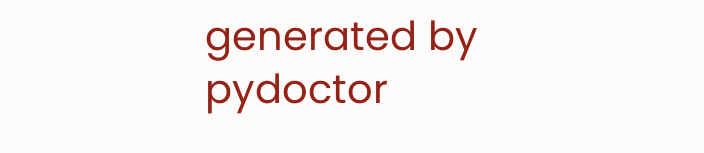generated by pydoctor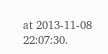at 2013-11-08 22:07:30.